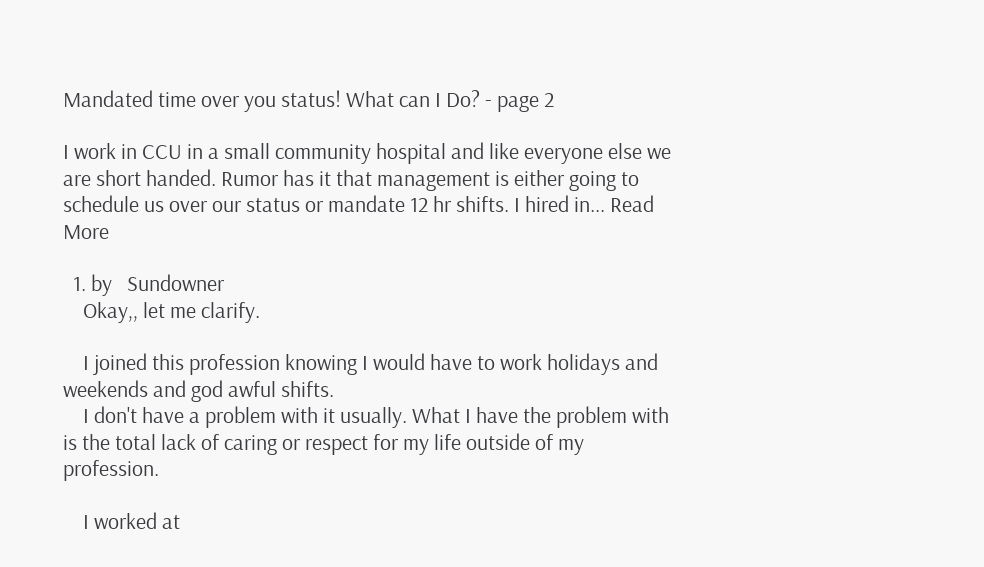Mandated time over you status! What can I Do? - page 2

I work in CCU in a small community hospital and like everyone else we are short handed. Rumor has it that management is either going to schedule us over our status or mandate 12 hr shifts. I hired in... Read More

  1. by   Sundowner
    Okay,, let me clarify.

    I joined this profession knowing I would have to work holidays and weekends and god awful shifts.
    I don't have a problem with it usually. What I have the problem with is the total lack of caring or respect for my life outside of my profession.

    I worked at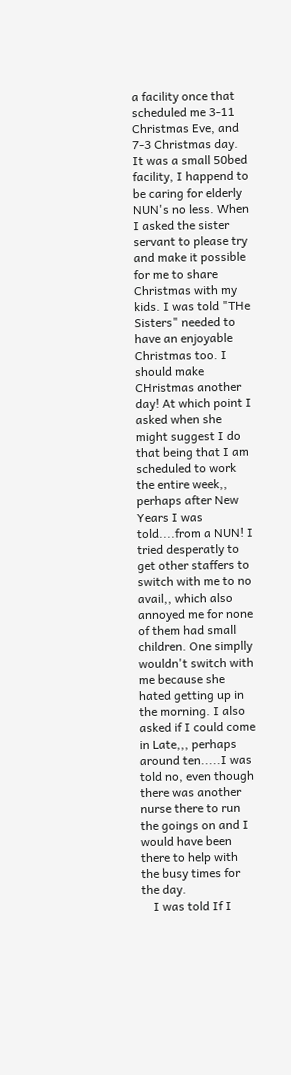a facility once that scheduled me 3-11 Christmas Eve, and 7-3 Christmas day. It was a small 50bed facility, I happend to be caring for elderly NUN's no less. When I asked the sister servant to please try and make it possible for me to share Christmas with my kids. I was told "THe Sisters" needed to have an enjoyable Christmas too. I should make CHristmas another day! At which point I asked when she might suggest I do that being that I am scheduled to work the entire week,, perhaps after New Years I was told....from a NUN! I tried desperatly to get other staffers to switch with me to no avail,, which also annoyed me for none of them had small children. One simplly wouldn't switch with me because she hated getting up in the morning. I also asked if I could come in Late,,, perhaps around ten.....I was told no, even though there was another nurse there to run the goings on and I would have been there to help with the busy times for the day.
    I was told If I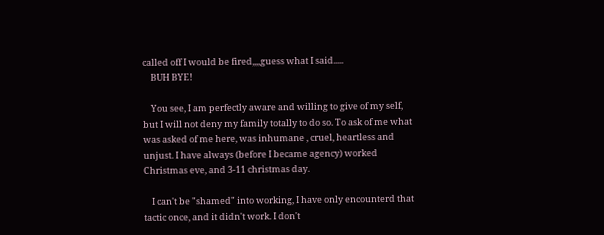called off I would be fired,,,,guess what I said.....
    BUH BYE!

    You see, I am perfectly aware and willing to give of my self, but I will not deny my family totally to do so. To ask of me what was asked of me here, was inhumane , cruel, heartless and unjust. I have always (before I became agency) worked Christmas eve, and 3-11 christmas day.

    I can't be "shamed" into working, I have only encounterd that tactic once, and it didn't work. I don't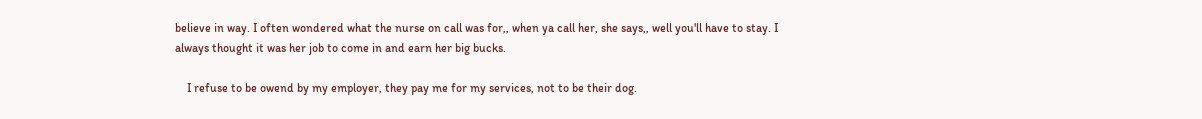believe in way. I often wondered what the nurse on call was for,, when ya call her, she says,, well you'll have to stay. I always thought it was her job to come in and earn her big bucks.

    I refuse to be owend by my employer, they pay me for my services, not to be their dog.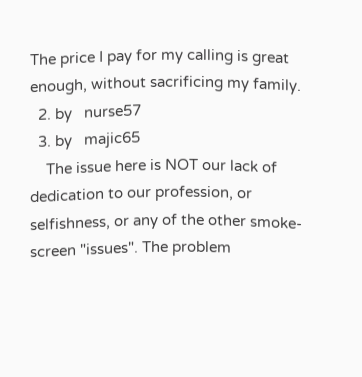The price I pay for my calling is great enough, without sacrificing my family.
  2. by   nurse57
  3. by   majic65
    The issue here is NOT our lack of dedication to our profession, or selfishness, or any of the other smoke-screen "issues". The problem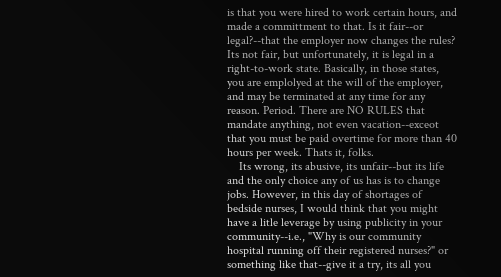is that you were hired to work certain hours, and made a committment to that. Is it fair--or legal?--that the employer now changes the rules? Its not fair, but unfortunately, it is legal in a right-to-work state. Basically, in those states, you are emplolyed at the will of the employer, and may be terminated at any time for any reason. Period. There are NO RULES that mandate anything, not even vacation--exceot that you must be paid overtime for more than 40 hours per week. Thats it, folks.
    Its wrong, its abusive, its unfair--but its life and the only choice any of us has is to change jobs. However, in this day of shortages of bedside nurses, I would think that you might have a litle leverage by using publicity in your community--i.e., "Why is our community hospital running off their registered nurses?" or something like that--give it a try, its all you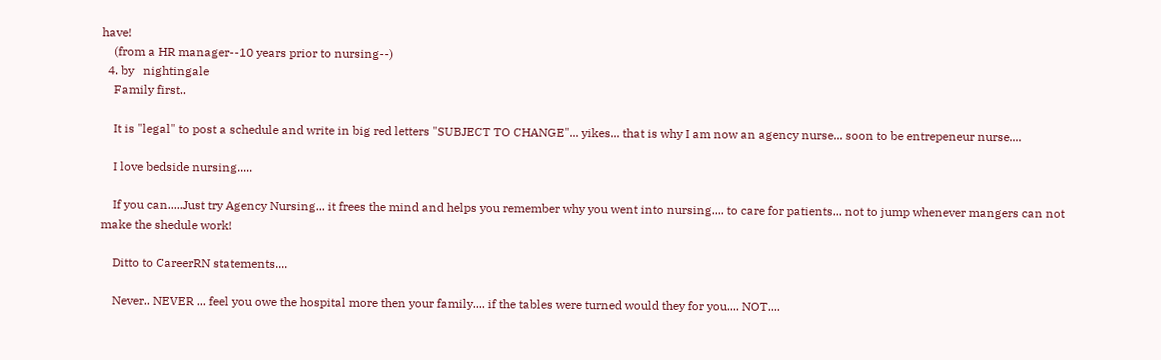have!
    (from a HR manager--10 years prior to nursing--)
  4. by   nightingale
    Family first..

    It is "legal" to post a schedule and write in big red letters "SUBJECT TO CHANGE"... yikes... that is why I am now an agency nurse... soon to be entrepeneur nurse....

    I love bedside nursing.....

    If you can.....Just try Agency Nursing... it frees the mind and helps you remember why you went into nursing.... to care for patients... not to jump whenever mangers can not make the shedule work!

    Ditto to CareerRN statements....

    Never.. NEVER ... feel you owe the hospital more then your family.... if the tables were turned would they for you.... NOT....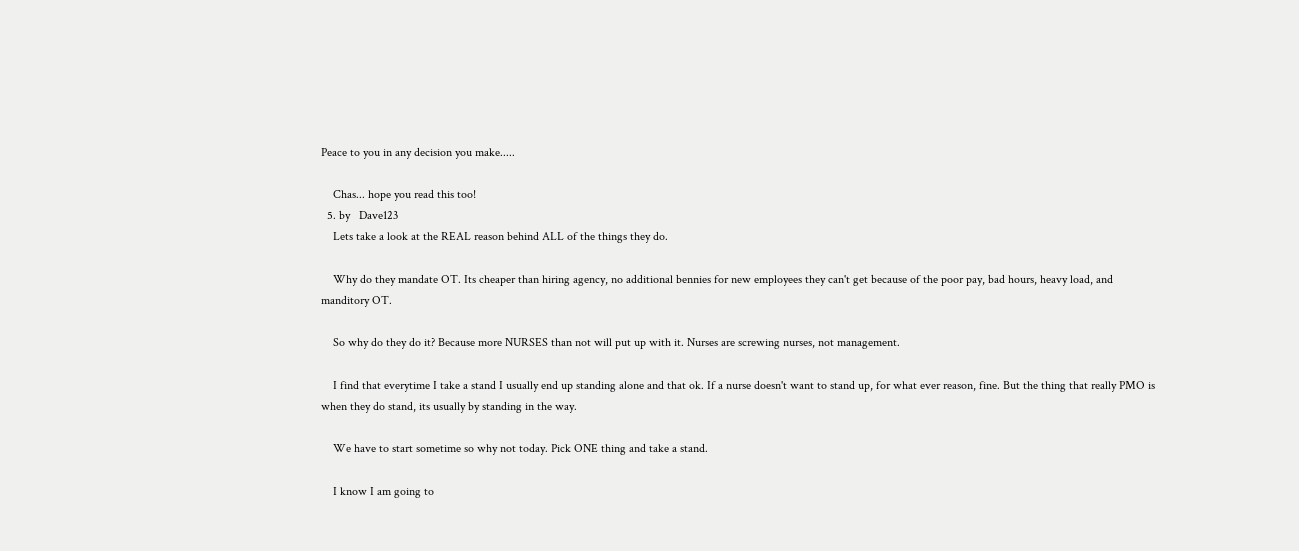Peace to you in any decision you make.....

    Chas... hope you read this too!
  5. by   Dave123
    Lets take a look at the REAL reason behind ALL of the things they do.

    Why do they mandate OT. Its cheaper than hiring agency, no additional bennies for new employees they can't get because of the poor pay, bad hours, heavy load, and manditory OT.

    So why do they do it? Because more NURSES than not will put up with it. Nurses are screwing nurses, not management.

    I find that everytime I take a stand I usually end up standing alone and that ok. If a nurse doesn't want to stand up, for what ever reason, fine. But the thing that really PMO is when they do stand, its usually by standing in the way.

    We have to start sometime so why not today. Pick ONE thing and take a stand.

    I know I am going to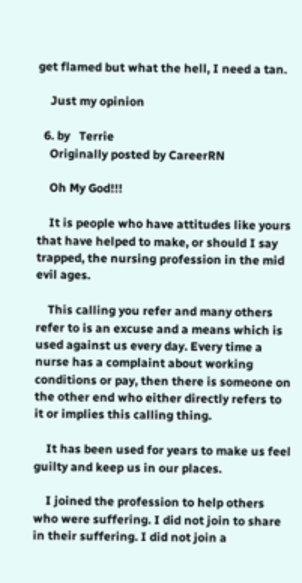get flamed but what the hell, I need a tan.

    Just my opinion

  6. by   Terrie
    Originally posted by CareerRN

    Oh My God!!!

    It is people who have attitudes like yours that have helped to make, or should I say trapped, the nursing profession in the mid evil ages.

    This calling you refer and many others refer to is an excuse and a means which is used against us every day. Every time a nurse has a complaint about working conditions or pay, then there is someone on the other end who either directly refers to it or implies this calling thing.

    It has been used for years to make us feel guilty and keep us in our places.

    I joined the profession to help others who were suffering. I did not join to share in their suffering. I did not join a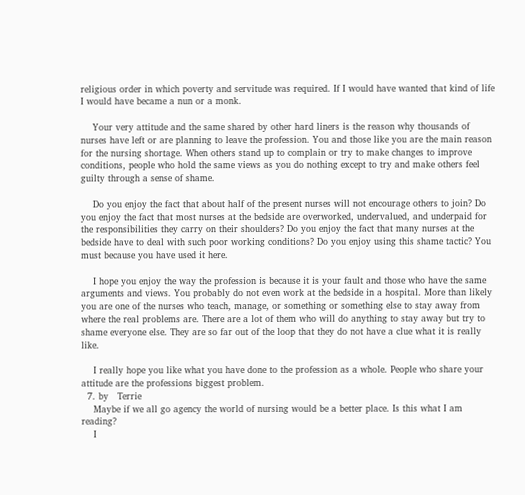religious order in which poverty and servitude was required. If I would have wanted that kind of life I would have became a nun or a monk.

    Your very attitude and the same shared by other hard liners is the reason why thousands of nurses have left or are planning to leave the profession. You and those like you are the main reason for the nursing shortage. When others stand up to complain or try to make changes to improve conditions, people who hold the same views as you do nothing except to try and make others feel guilty through a sense of shame.

    Do you enjoy the fact that about half of the present nurses will not encourage others to join? Do you enjoy the fact that most nurses at the bedside are overworked, undervalued, and underpaid for the responsibilities they carry on their shoulders? Do you enjoy the fact that many nurses at the bedside have to deal with such poor working conditions? Do you enjoy using this shame tactic? You must because you have used it here.

    I hope you enjoy the way the profession is because it is your fault and those who have the same arguments and views. You probably do not even work at the bedside in a hospital. More than likely you are one of the nurses who teach, manage, or something or something else to stay away from where the real problems are. There are a lot of them who will do anything to stay away but try to shame everyone else. They are so far out of the loop that they do not have a clue what it is really like.

    I really hope you like what you have done to the profession as a whole. People who share your attitude are the professions biggest problem.
  7. by   Terrie
    Maybe if we all go agency the world of nursing would be a better place. Is this what I am reading?
    I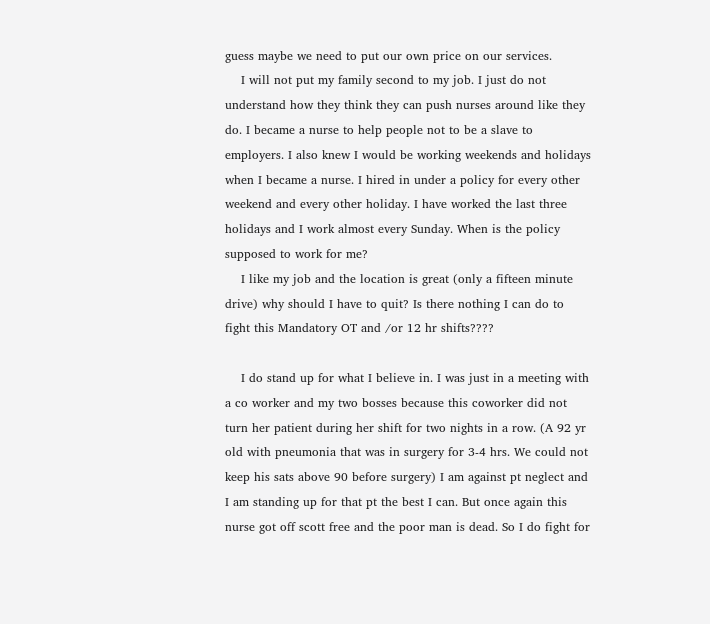guess maybe we need to put our own price on our services.
    I will not put my family second to my job. I just do not understand how they think they can push nurses around like they do. I became a nurse to help people not to be a slave to employers. I also knew I would be working weekends and holidays when I became a nurse. I hired in under a policy for every other weekend and every other holiday. I have worked the last three holidays and I work almost every Sunday. When is the policy supposed to work for me?
    I like my job and the location is great (only a fifteen minute drive) why should I have to quit? Is there nothing I can do to fight this Mandatory OT and /or 12 hr shifts????

    I do stand up for what I believe in. I was just in a meeting with a co worker and my two bosses because this coworker did not turn her patient during her shift for two nights in a row. (A 92 yr old with pneumonia that was in surgery for 3-4 hrs. We could not keep his sats above 90 before surgery) I am against pt neglect and I am standing up for that pt the best I can. But once again this nurse got off scott free and the poor man is dead. So I do fight for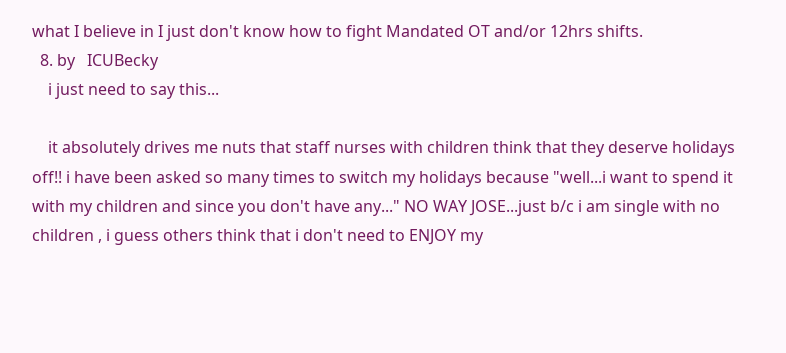what I believe in I just don't know how to fight Mandated OT and/or 12hrs shifts.
  8. by   ICUBecky
    i just need to say this...

    it absolutely drives me nuts that staff nurses with children think that they deserve holidays off!! i have been asked so many times to switch my holidays because "well...i want to spend it with my children and since you don't have any..." NO WAY JOSE...just b/c i am single with no children , i guess others think that i don't need to ENJOY my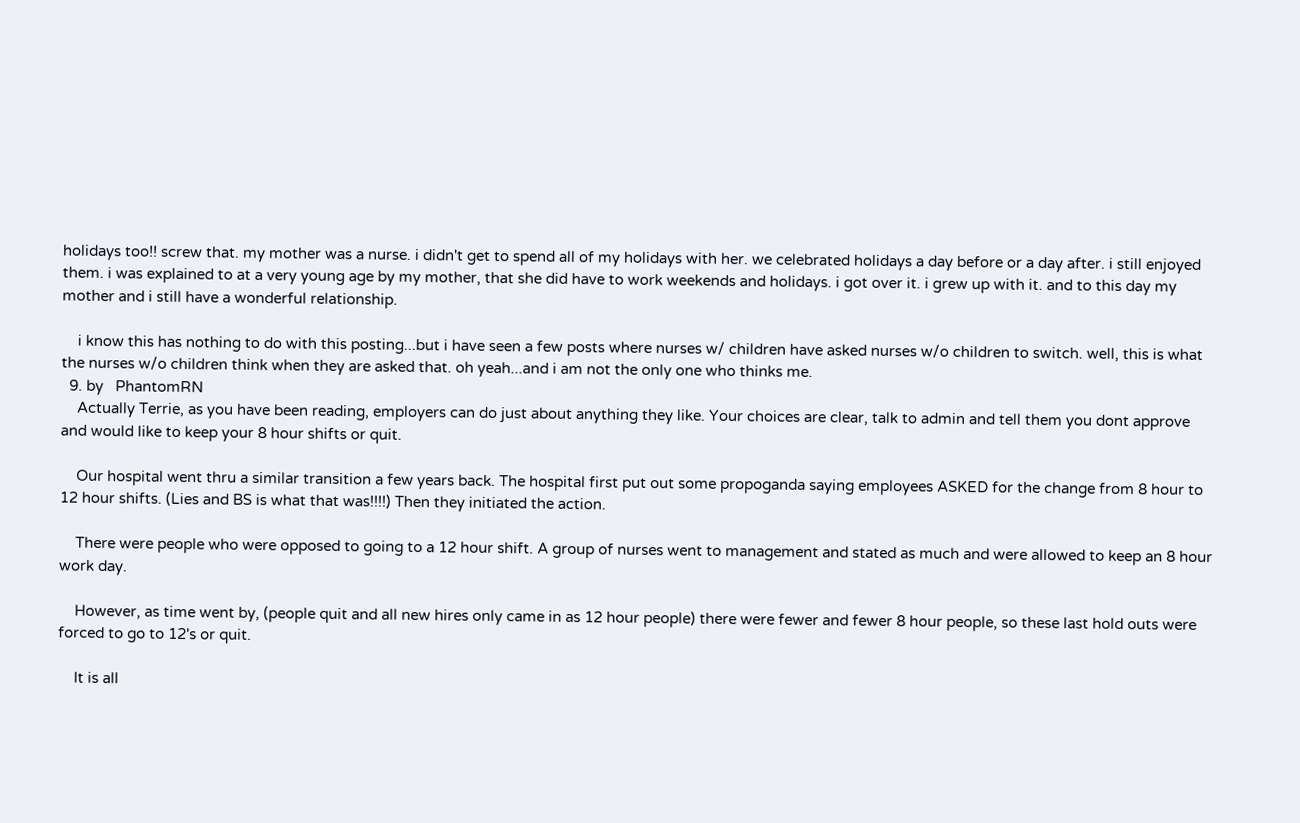holidays too!! screw that. my mother was a nurse. i didn't get to spend all of my holidays with her. we celebrated holidays a day before or a day after. i still enjoyed them. i was explained to at a very young age by my mother, that she did have to work weekends and holidays. i got over it. i grew up with it. and to this day my mother and i still have a wonderful relationship.

    i know this has nothing to do with this posting...but i have seen a few posts where nurses w/ children have asked nurses w/o children to switch. well, this is what the nurses w/o children think when they are asked that. oh yeah...and i am not the only one who thinks me.
  9. by   PhantomRN
    Actually Terrie, as you have been reading, employers can do just about anything they like. Your choices are clear, talk to admin and tell them you dont approve and would like to keep your 8 hour shifts or quit.

    Our hospital went thru a similar transition a few years back. The hospital first put out some propoganda saying employees ASKED for the change from 8 hour to 12 hour shifts. (Lies and BS is what that was!!!!) Then they initiated the action.

    There were people who were opposed to going to a 12 hour shift. A group of nurses went to management and stated as much and were allowed to keep an 8 hour work day.

    However, as time went by, (people quit and all new hires only came in as 12 hour people) there were fewer and fewer 8 hour people, so these last hold outs were forced to go to 12's or quit.

    It is all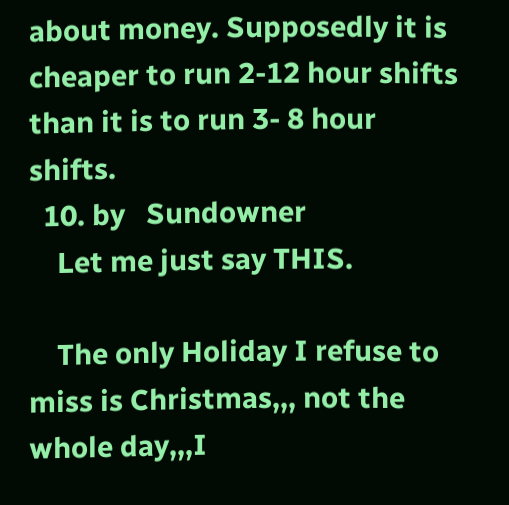about money. Supposedly it is cheaper to run 2-12 hour shifts than it is to run 3- 8 hour shifts.
  10. by   Sundowner
    Let me just say THIS.

    The only Holiday I refuse to miss is Christmas,,, not the whole day,,,I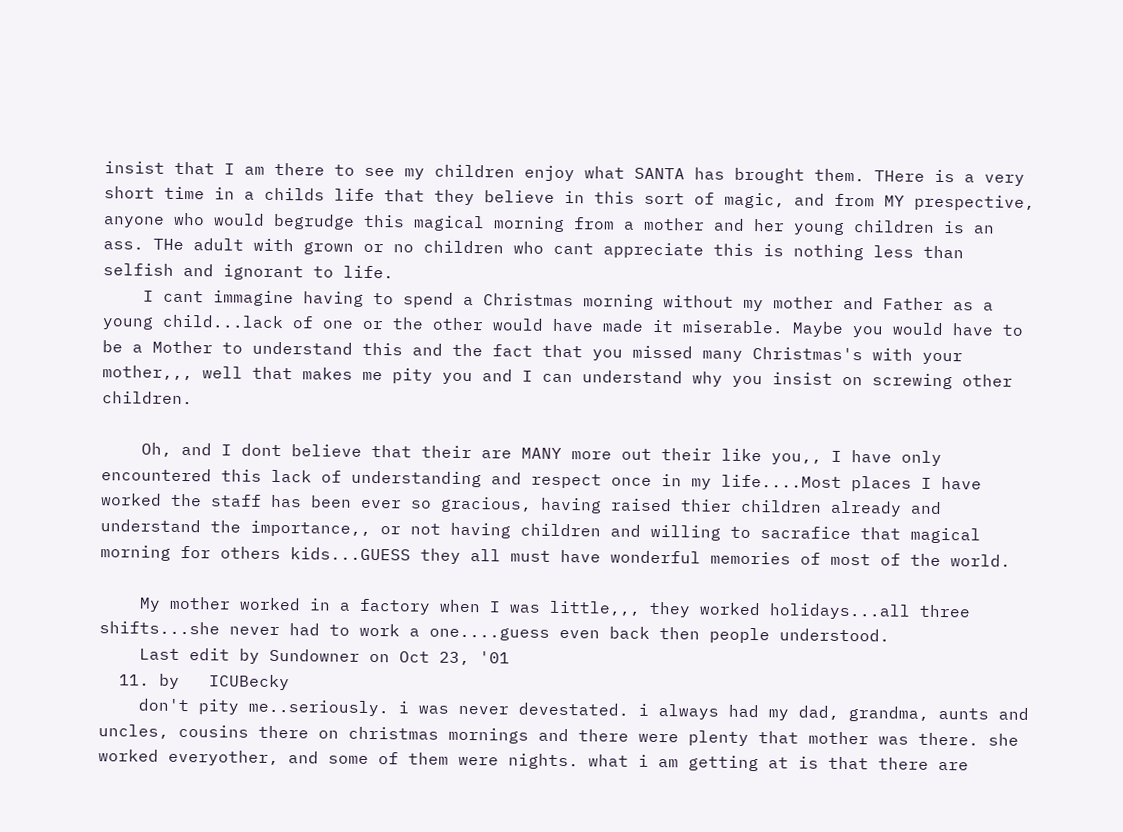insist that I am there to see my children enjoy what SANTA has brought them. THere is a very short time in a childs life that they believe in this sort of magic, and from MY prespective, anyone who would begrudge this magical morning from a mother and her young children is an ass. THe adult with grown or no children who cant appreciate this is nothing less than selfish and ignorant to life.
    I cant immagine having to spend a Christmas morning without my mother and Father as a young child...lack of one or the other would have made it miserable. Maybe you would have to be a Mother to understand this and the fact that you missed many Christmas's with your mother,,, well that makes me pity you and I can understand why you insist on screwing other children.

    Oh, and I dont believe that their are MANY more out their like you,, I have only encountered this lack of understanding and respect once in my life....Most places I have worked the staff has been ever so gracious, having raised thier children already and understand the importance,, or not having children and willing to sacrafice that magical morning for others kids...GUESS they all must have wonderful memories of most of the world.

    My mother worked in a factory when I was little,,, they worked holidays...all three shifts...she never had to work a one....guess even back then people understood.
    Last edit by Sundowner on Oct 23, '01
  11. by   ICUBecky
    don't pity me..seriously. i was never devestated. i always had my dad, grandma, aunts and uncles, cousins there on christmas mornings and there were plenty that mother was there. she worked everyother, and some of them were nights. what i am getting at is that there are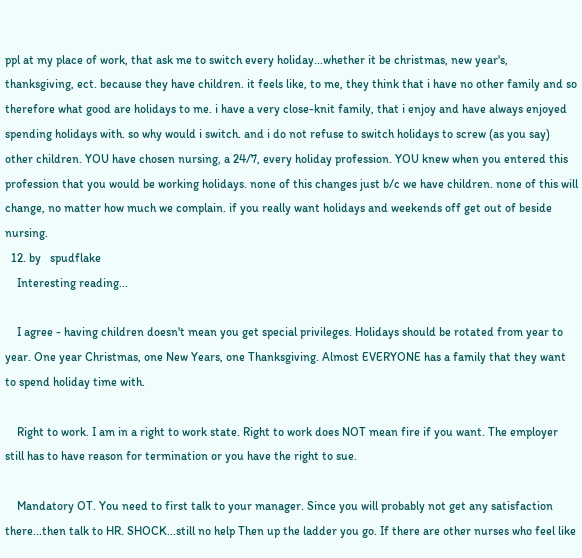ppl at my place of work, that ask me to switch every holiday...whether it be christmas, new year's, thanksgiving, ect. because they have children. it feels like, to me, they think that i have no other family and so therefore what good are holidays to me. i have a very close-knit family, that i enjoy and have always enjoyed spending holidays with. so why would i switch. and i do not refuse to switch holidays to screw (as you say) other children. YOU have chosen nursing, a 24/7, every holiday profession. YOU knew when you entered this profession that you would be working holidays. none of this changes just b/c we have children. none of this will change, no matter how much we complain. if you really want holidays and weekends off get out of beside nursing.
  12. by   spudflake
    Interesting reading...

    I agree - having children doesn't mean you get special privileges. Holidays should be rotated from year to year. One year Christmas, one New Years, one Thanksgiving. Almost EVERYONE has a family that they want to spend holiday time with.

    Right to work. I am in a right to work state. Right to work does NOT mean fire if you want. The employer still has to have reason for termination or you have the right to sue.

    Mandatory OT. You need to first talk to your manager. Since you will probably not get any satisfaction there...then talk to HR. SHOCK...still no help Then up the ladder you go. If there are other nurses who feel like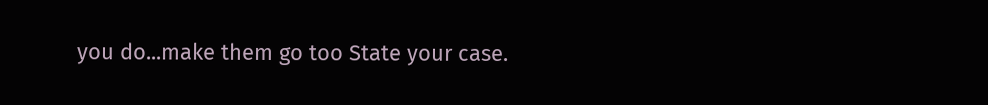you do...make them go too State your case.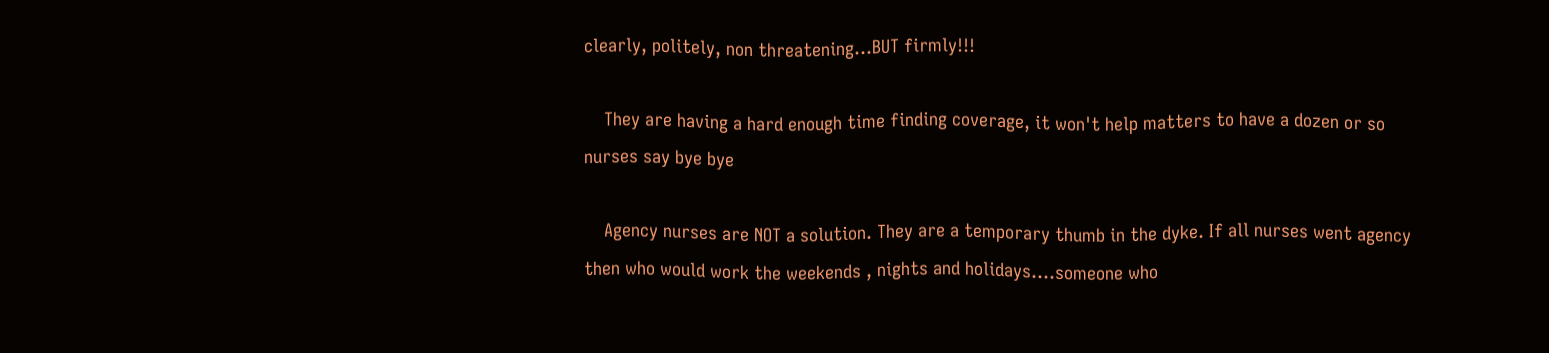clearly, politely, non threatening...BUT firmly!!!

    They are having a hard enough time finding coverage, it won't help matters to have a dozen or so nurses say bye bye

    Agency nurses are NOT a solution. They are a temporary thumb in the dyke. If all nurses went agency then who would work the weekends , nights and holidays....someone who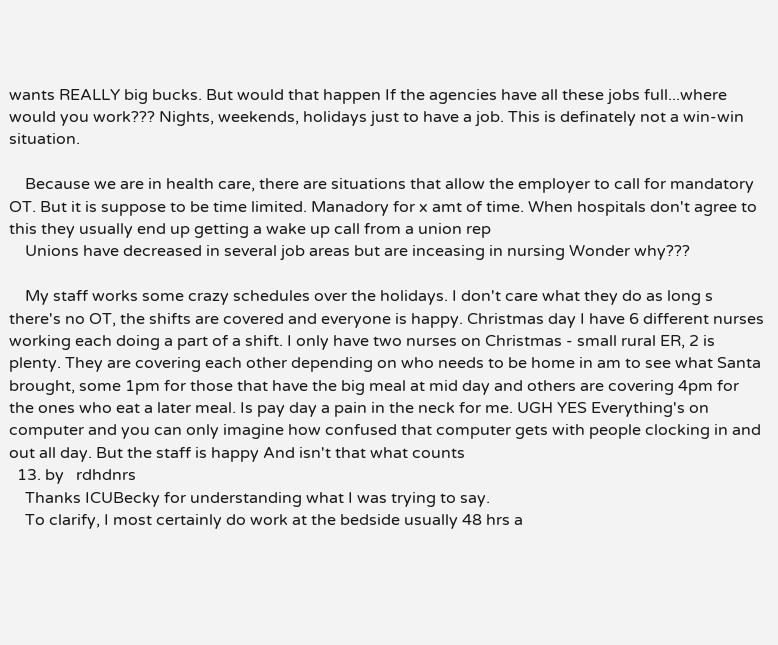wants REALLY big bucks. But would that happen If the agencies have all these jobs full...where would you work??? Nights, weekends, holidays just to have a job. This is definately not a win-win situation.

    Because we are in health care, there are situations that allow the employer to call for mandatory OT. But it is suppose to be time limited. Manadory for x amt of time. When hospitals don't agree to this they usually end up getting a wake up call from a union rep
    Unions have decreased in several job areas but are inceasing in nursing Wonder why???

    My staff works some crazy schedules over the holidays. I don't care what they do as long s there's no OT, the shifts are covered and everyone is happy. Christmas day I have 6 different nurses working each doing a part of a shift. I only have two nurses on Christmas - small rural ER, 2 is plenty. They are covering each other depending on who needs to be home in am to see what Santa brought, some 1pm for those that have the big meal at mid day and others are covering 4pm for the ones who eat a later meal. Is pay day a pain in the neck for me. UGH YES Everything's on computer and you can only imagine how confused that computer gets with people clocking in and out all day. But the staff is happy And isn't that what counts
  13. by   rdhdnrs
    Thanks ICUBecky for understanding what I was trying to say.
    To clarify, I most certainly do work at the bedside usually 48 hrs a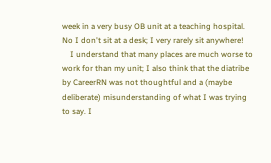week in a very busy OB unit at a teaching hospital. No I don't sit at a desk; I very rarely sit anywhere!
    I understand that many places are much worse to work for than my unit; I also think that the diatribe by CareerRN was not thoughtful and a (maybe deliberate) misunderstanding of what I was trying to say. I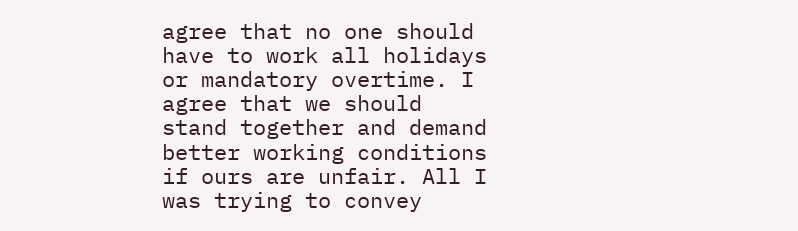agree that no one should have to work all holidays or mandatory overtime. I agree that we should stand together and demand better working conditions if ours are unfair. All I was trying to convey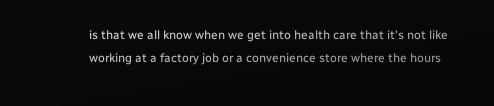is that we all know when we get into health care that it's not like working at a factory job or a convenience store where the hours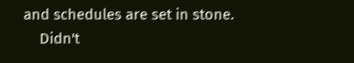and schedules are set in stone.
    Didn't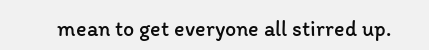mean to get everyone all stirred up.